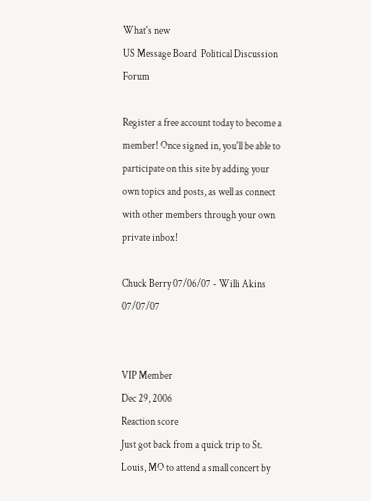What's new
US Message Board  Political Discussion Forum

Register a free account today to become a member! Once signed in, you'll be able to participate on this site by adding your own topics and posts, as well as connect with other members through your own private inbox!

Chuck Berry 07/06/07 - Willi Akins 07/07/07


VIP Member
Dec 29, 2006
Reaction score
Just got back from a quick trip to St. Louis, MO to attend a small concert by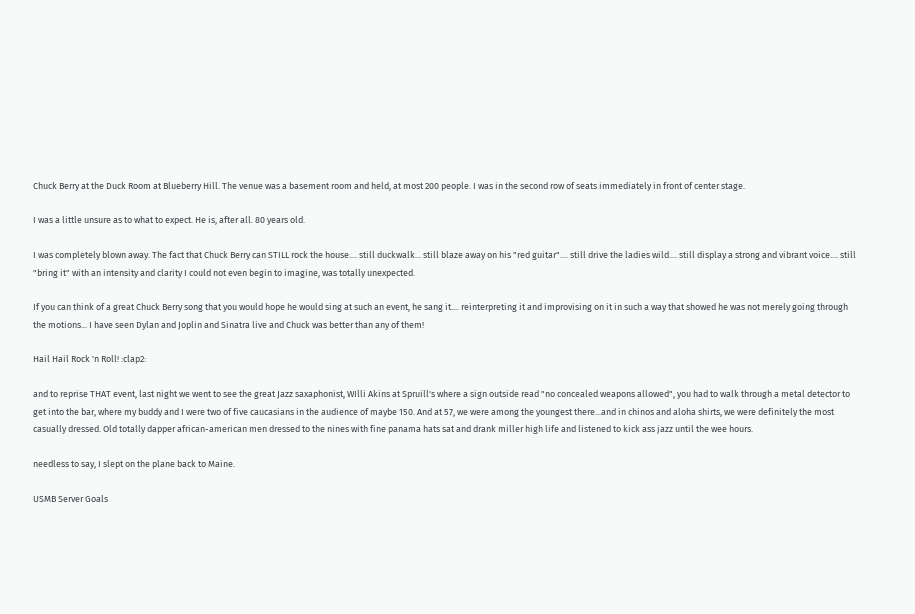Chuck Berry at the Duck Room at Blueberry Hill. The venue was a basement room and held, at most 200 people. I was in the second row of seats immediately in front of center stage.

I was a little unsure as to what to expect. He is, after all. 80 years old.

I was completely blown away. The fact that Chuck Berry can STILL rock the house.... still duckwalk... still blaze away on his "red guitar".... still drive the ladies wild.... still display a strong and vibrant voice.... still "bring it" with an intensity and clarity I could not even begin to imagine, was totally unexpected.

If you can think of a great Chuck Berry song that you would hope he would sing at such an event, he sang it.... reinterpreting it and improvising on it in such a way that showed he was not merely going through the motions... I have seen Dylan and Joplin and Sinatra live and Chuck was better than any of them!

Hail Hail Rock 'n Roll! :clap2:

and to reprise THAT event, last night we went to see the great Jazz saxaphonist, WIlli Akins at Spruill's where a sign outside read "no concealed weapons allowed", you had to walk through a metal detector to get into the bar, where my buddy and I were two of five caucasians in the audience of maybe 150. And at 57, we were among the youngest there...and in chinos and aloha shirts, we were definitely the most casually dressed. Old totally dapper african-american men dressed to the nines with fine panama hats sat and drank miller high life and listened to kick ass jazz until the wee hours.

needless to say, I slept on the plane back to Maine.

USMB Server Goals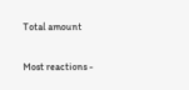Total amount

Most reactions -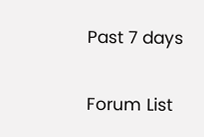Past 7 days

Forum List